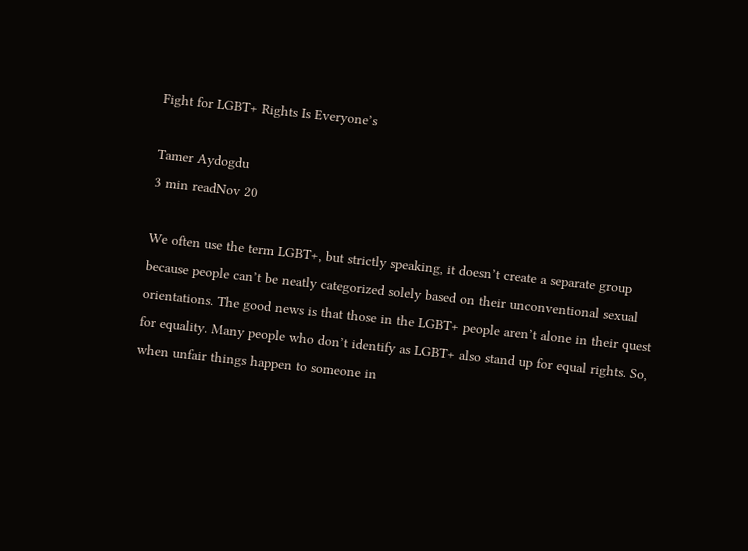Fight for LGBT+ Rights Is Everyone’s

Tamer Aydogdu
3 min readNov 20

We often use the term LGBT+, but strictly speaking, it doesn’t create a separate group because people can’t be neatly categorized solely based on their unconventional sexual orientations. The good news is that those in the LGBT+ people aren’t alone in their quest for equality. Many people who don’t identify as LGBT+ also stand up for equal rights. So, when unfair things happen to someone in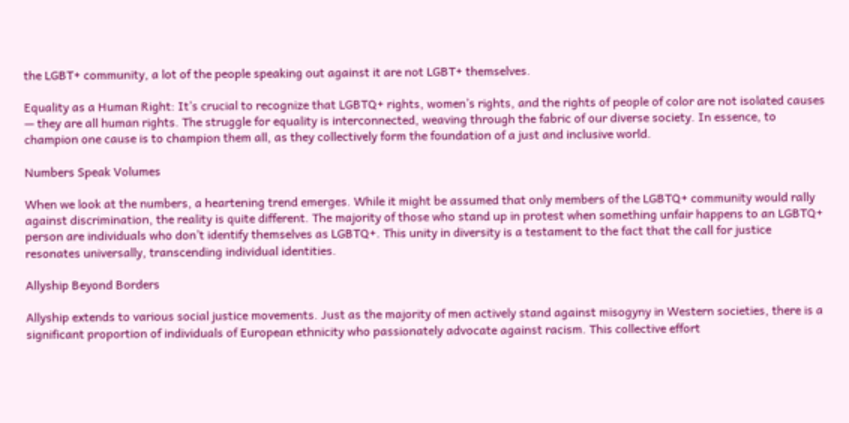the LGBT+ community, a lot of the people speaking out against it are not LGBT+ themselves.

Equality as a Human Right: It’s crucial to recognize that LGBTQ+ rights, women’s rights, and the rights of people of color are not isolated causes — they are all human rights. The struggle for equality is interconnected, weaving through the fabric of our diverse society. In essence, to champion one cause is to champion them all, as they collectively form the foundation of a just and inclusive world.

Numbers Speak Volumes

When we look at the numbers, a heartening trend emerges. While it might be assumed that only members of the LGBTQ+ community would rally against discrimination, the reality is quite different. The majority of those who stand up in protest when something unfair happens to an LGBTQ+ person are individuals who don’t identify themselves as LGBTQ+. This unity in diversity is a testament to the fact that the call for justice resonates universally, transcending individual identities.

Allyship Beyond Borders

Allyship extends to various social justice movements. Just as the majority of men actively stand against misogyny in Western societies, there is a significant proportion of individuals of European ethnicity who passionately advocate against racism. This collective effort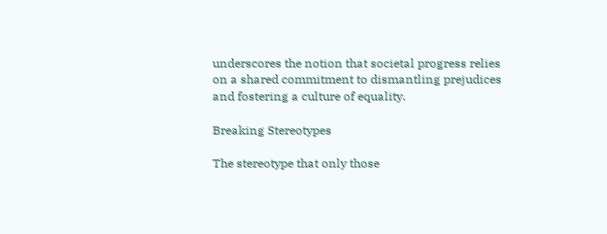underscores the notion that societal progress relies on a shared commitment to dismantling prejudices and fostering a culture of equality.

Breaking Stereotypes

The stereotype that only those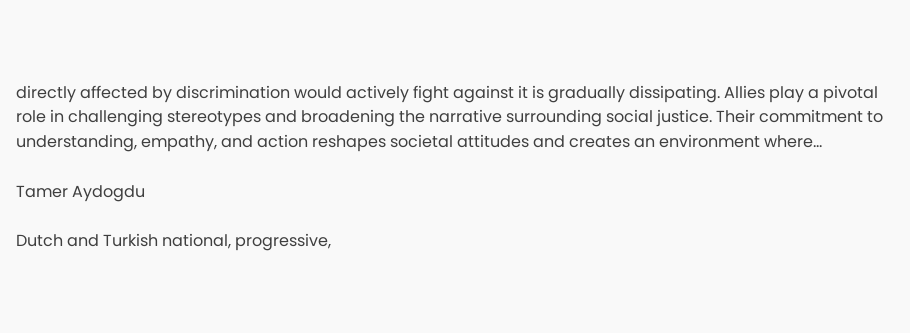directly affected by discrimination would actively fight against it is gradually dissipating. Allies play a pivotal role in challenging stereotypes and broadening the narrative surrounding social justice. Their commitment to understanding, empathy, and action reshapes societal attitudes and creates an environment where…

Tamer Aydogdu

Dutch and Turkish national, progressive,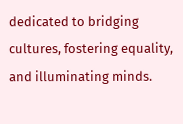dedicated to bridging cultures, fostering equality, and illuminating minds.